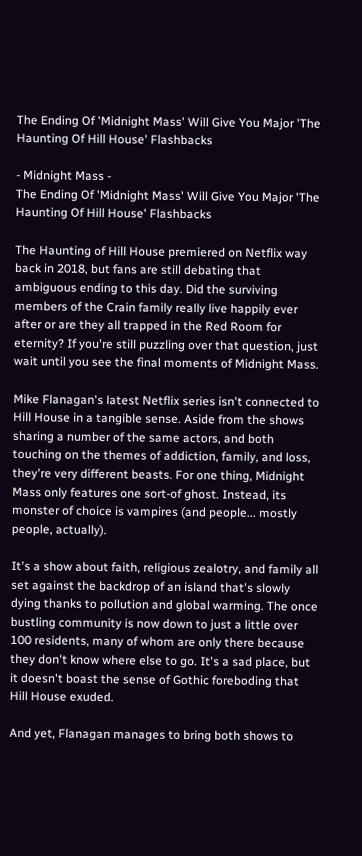The Ending Of 'Midnight Mass' Will Give You Major 'The Haunting Of Hill House' Flashbacks

- Midnight Mass -
The Ending Of 'Midnight Mass' Will Give You Major 'The Haunting Of Hill House' Flashbacks

The Haunting of Hill House premiered on Netflix way back in 2018, but fans are still debating that ambiguous ending to this day. Did the surviving members of the Crain family really live happily ever after or are they all trapped in the Red Room for eternity? If you're still puzzling over that question, just wait until you see the final moments of Midnight Mass.

Mike Flanagan's latest Netflix series isn't connected to Hill House in a tangible sense. Aside from the shows sharing a number of the same actors, and both touching on the themes of addiction, family, and loss, they're very different beasts. For one thing, Midnight Mass only features one sort-of ghost. Instead, its monster of choice is vampires (and people... mostly people, actually).

It's a show about faith, religious zealotry, and family all set against the backdrop of an island that's slowly dying thanks to pollution and global warming. The once bustling community is now down to just a little over 100 residents, many of whom are only there because they don't know where else to go. It's a sad place, but it doesn't boast the sense of Gothic foreboding that Hill House exuded.

And yet, Flanagan manages to bring both shows to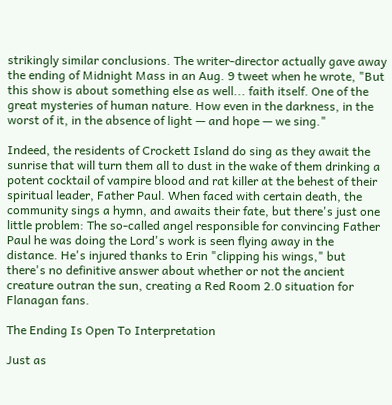strikingly similar conclusions. The writer-director actually gave away the ending of Midnight Mass in an Aug. 9 tweet when he wrote, "But this show is about something else as well... faith itself. One of the great mysteries of human nature. How even in the darkness, in the worst of it, in the absence of light — and hope — we sing."

Indeed, the residents of Crockett Island do sing as they await the sunrise that will turn them all to dust in the wake of them drinking a potent cocktail of vampire blood and rat killer at the behest of their spiritual leader, Father Paul. When faced with certain death, the community sings a hymn, and awaits their fate, but there's just one little problem: The so-called angel responsible for convincing Father Paul he was doing the Lord's work is seen flying away in the distance. He's injured thanks to Erin "clipping his wings," but there's no definitive answer about whether or not the ancient creature outran the sun, creating a Red Room 2.0 situation for Flanagan fans.

The Ending Is Open To Interpretation

Just as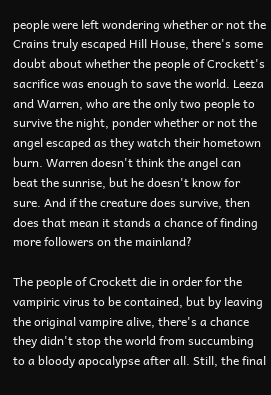people were left wondering whether or not the Crains truly escaped Hill House, there's some doubt about whether the people of Crockett's sacrifice was enough to save the world. Leeza and Warren, who are the only two people to survive the night, ponder whether or not the angel escaped as they watch their hometown burn. Warren doesn't think the angel can beat the sunrise, but he doesn't know for sure. And if the creature does survive, then does that mean it stands a chance of finding more followers on the mainland?

The people of Crockett die in order for the vampiric virus to be contained, but by leaving the original vampire alive, there's a chance they didn't stop the world from succumbing to a bloody apocalypse after all. Still, the final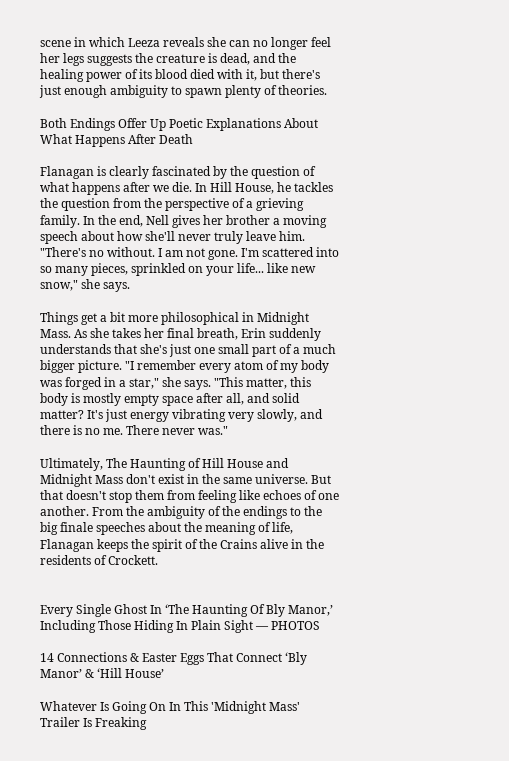scene in which Leeza reveals she can no longer feel her legs suggests the creature is dead, and the healing power of its blood died with it, but there's just enough ambiguity to spawn plenty of theories.

Both Endings Offer Up Poetic Explanations About What Happens After Death

Flanagan is clearly fascinated by the question of what happens after we die. In Hill House, he tackles the question from the perspective of a grieving family. In the end, Nell gives her brother a moving speech about how she'll never truly leave him. "There's no without. I am not gone. I'm scattered into so many pieces, sprinkled on your life... like new snow," she says.

Things get a bit more philosophical in Midnight Mass. As she takes her final breath, Erin suddenly understands that she's just one small part of a much bigger picture. "I remember every atom of my body was forged in a star," she says. "This matter, this body is mostly empty space after all, and solid matter? It's just energy vibrating very slowly, and there is no me. There never was."

Ultimately, The Haunting of Hill House and Midnight Mass don't exist in the same universe. But that doesn't stop them from feeling like echoes of one another. From the ambiguity of the endings to the big finale speeches about the meaning of life, Flanagan keeps the spirit of the Crains alive in the residents of Crockett.


Every Single Ghost In ‘The Haunting Of Bly Manor,’ Including Those Hiding In Plain Sight — PHOTOS

14 Connections & Easter Eggs That Connect ‘Bly Manor’ & ‘Hill House’

Whatever Is Going On In This 'Midnight Mass' Trailer Is Freaking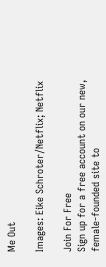Me Out

Images: Eike Schroter/Netflix; Netflix

Join For Free
Sign up for a free account on our new, female-founded site to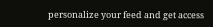personalize your feed and get access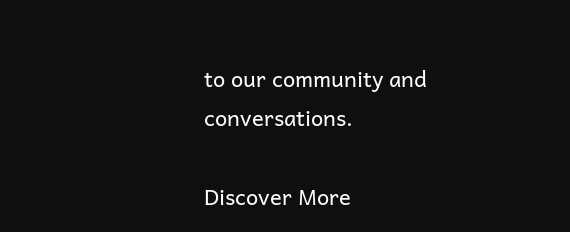to our community and conversations.

Discover More